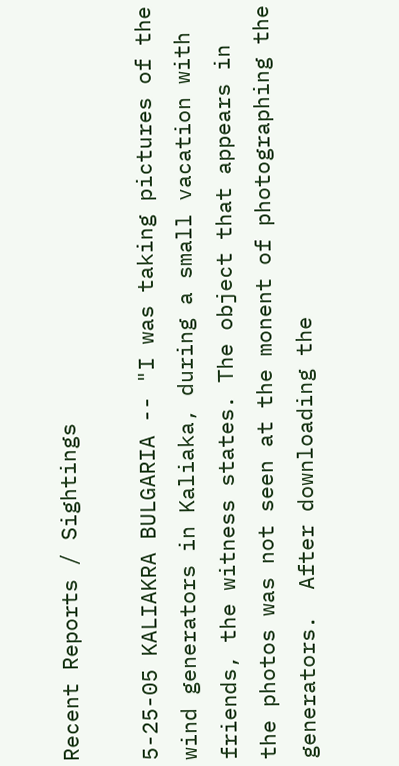Recent Reports / Sightings

5-25-05 KALIAKRA BULGARIA -- "I was taking pictures of the wind generators in Kaliaka, during a small vacation with friends, the witness states. The object that appears in the photos was not seen at the monent of photographing the generators.  After downloading the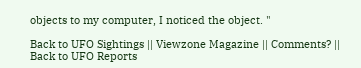objects to my computer, I noticed the object. "

Back to UFO Sightings || Viewzone Magazine || Comments? || Back to UFO Reports